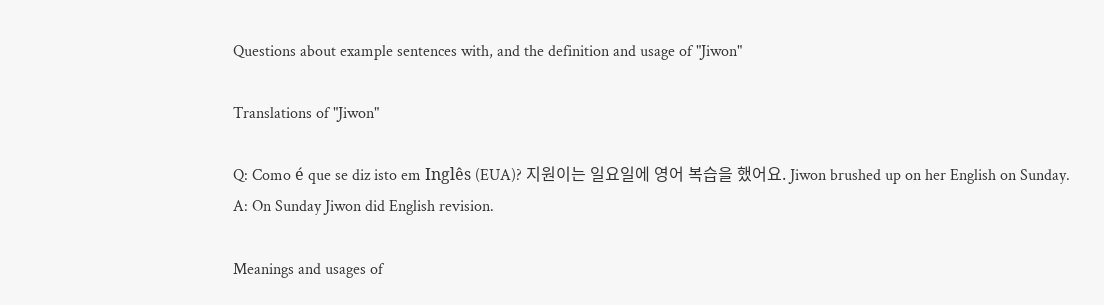Questions about example sentences with, and the definition and usage of "Jiwon"

Translations of "Jiwon"

Q: Como é que se diz isto em Inglês (EUA)? 지원이는 일요일에 영어 복습을 했어요. Jiwon brushed up on her English on Sunday.
A: On Sunday Jiwon did English revision.

Meanings and usages of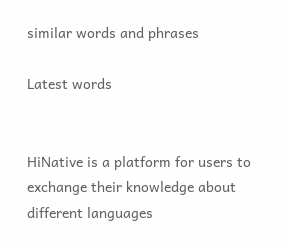similar words and phrases

Latest words


HiNative is a platform for users to exchange their knowledge about different languages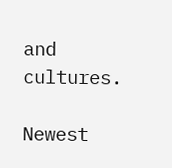and cultures.

Newest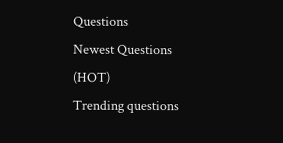Questions
Newest Questions (HOT)
Trending questions